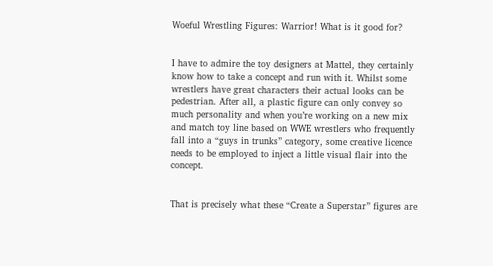Woeful Wrestling Figures: Warrior! What is it good for?


I have to admire the toy designers at Mattel, they certainly know how to take a concept and run with it. Whilst some wrestlers have great characters their actual looks can be pedestrian. After all, a plastic figure can only convey so much personality and when you’re working on a new mix and match toy line based on WWE wrestlers who frequently fall into a “guys in trunks” category, some creative licence needs to be employed to inject a little visual flair into the concept.


That is precisely what these “Create a Superstar” figures are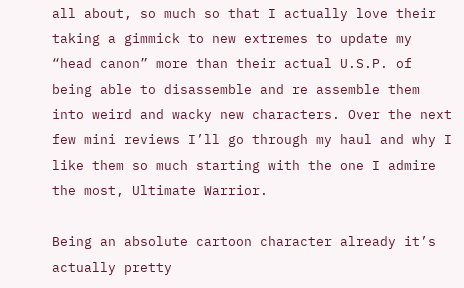all about, so much so that I actually love their taking a gimmick to new extremes to update my “head canon” more than their actual U.S.P. of being able to disassemble and re assemble them into weird and wacky new characters. Over the next few mini reviews I’ll go through my haul and why I like them so much starting with the one I admire the most, Ultimate Warrior.

Being an absolute cartoon character already it’s actually pretty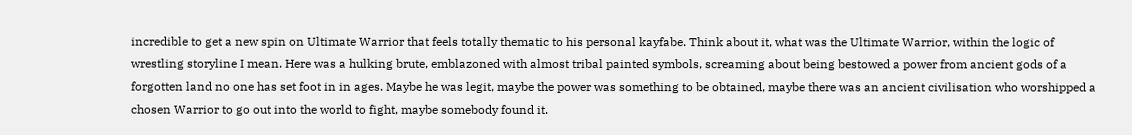incredible to get a new spin on Ultimate Warrior that feels totally thematic to his personal kayfabe. Think about it, what was the Ultimate Warrior, within the logic of wrestling storyline I mean. Here was a hulking brute, emblazoned with almost tribal painted symbols, screaming about being bestowed a power from ancient gods of a forgotten land no one has set foot in in ages. Maybe he was legit, maybe the power was something to be obtained, maybe there was an ancient civilisation who worshipped a chosen Warrior to go out into the world to fight, maybe somebody found it.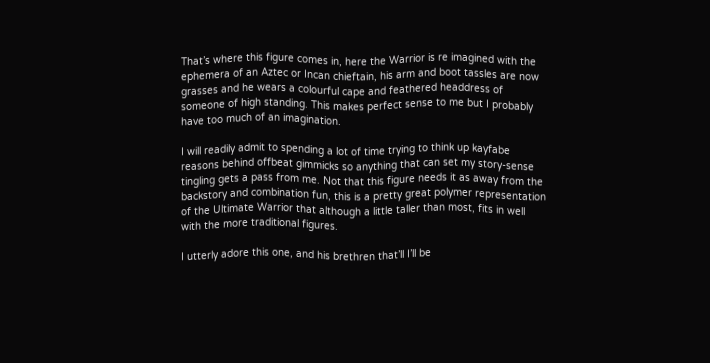That’s where this figure comes in, here the Warrior is re imagined with the ephemera of an Aztec or Incan chieftain, his arm and boot tassles are now grasses and he wears a colourful cape and feathered headdress of someone of high standing. This makes perfect sense to me but I probably have too much of an imagination.

I will readily admit to spending a lot of time trying to think up kayfabe reasons behind offbeat gimmicks so anything that can set my story-sense tingling gets a pass from me. Not that this figure needs it as away from the backstory and combination fun, this is a pretty great polymer representation of the Ultimate Warrior that although a little taller than most, fits in well with the more traditional figures.

I utterly adore this one, and his brethren that’ll I’ll be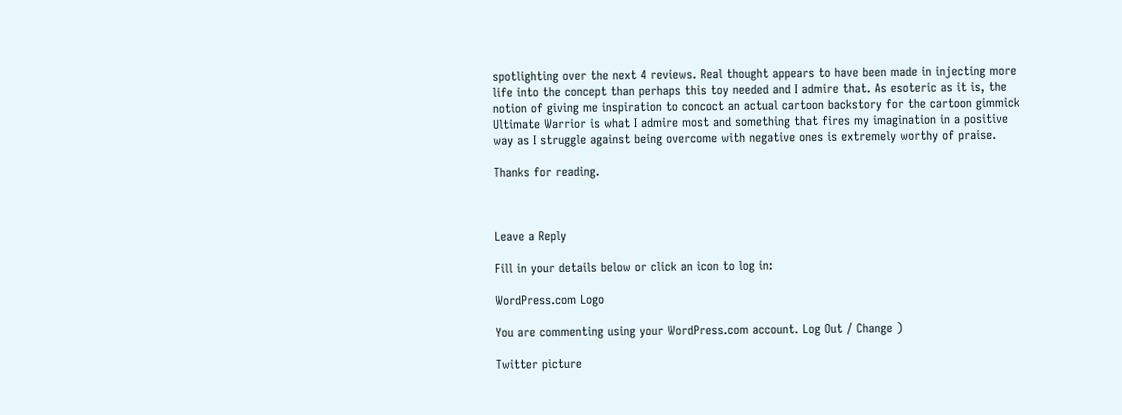spotlighting over the next 4 reviews. Real thought appears to have been made in injecting more life into the concept than perhaps this toy needed and I admire that. As esoteric as it is, the notion of giving me inspiration to concoct an actual cartoon backstory for the cartoon gimmick Ultimate Warrior is what I admire most and something that fires my imagination in a positive way as I struggle against being overcome with negative ones is extremely worthy of praise.

Thanks for reading.



Leave a Reply

Fill in your details below or click an icon to log in:

WordPress.com Logo

You are commenting using your WordPress.com account. Log Out / Change )

Twitter picture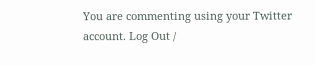You are commenting using your Twitter account. Log Out /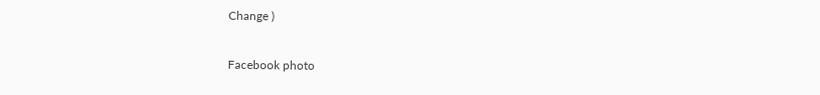Change )

Facebook photo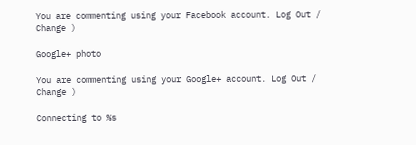You are commenting using your Facebook account. Log Out / Change )

Google+ photo

You are commenting using your Google+ account. Log Out / Change )

Connecting to %s